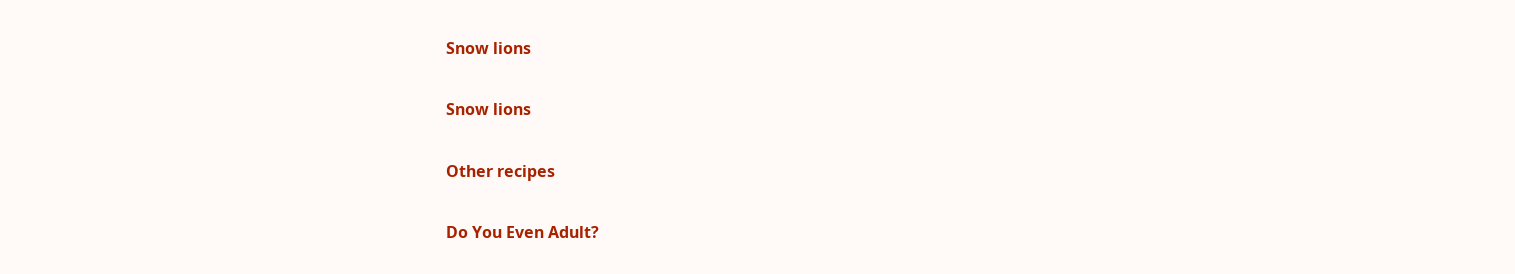Snow lions

Snow lions

Other recipes

Do You Even Adult?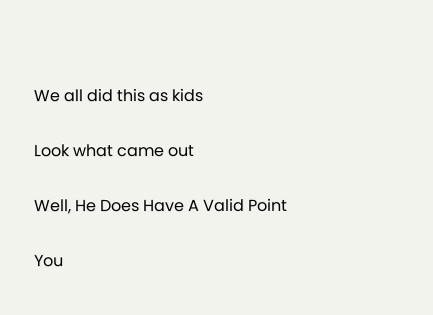We all did this as kids

Look what came out

Well, He Does Have A Valid Point

You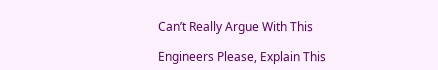Can’t Really Argue With This

Engineers Please, Explain This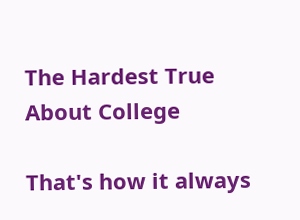The Hardest True About College

That's how it always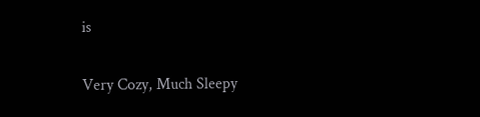is

Very Cozy, Much Sleepy